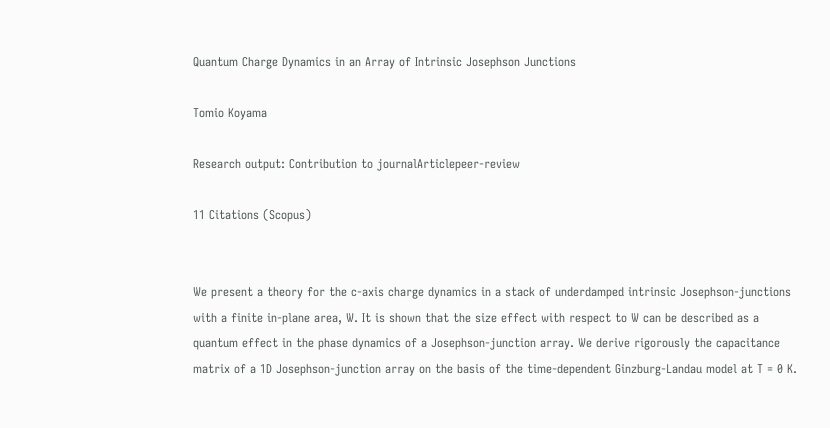Quantum Charge Dynamics in an Array of Intrinsic Josephson Junctions

Tomio Koyama

Research output: Contribution to journalArticlepeer-review

11 Citations (Scopus)


We present a theory for the c-axis charge dynamics in a stack of underdamped intrinsic Josephson-junctions with a finite in-plane area, W. It is shown that the size effect with respect to W can be described as a quantum effect in the phase dynamics of a Josephson-junction array. We derive rigorously the capacitance matrix of a 1D Josephson-junction array on the basis of the time-dependent Ginzburg-Landau model at T = 0 K.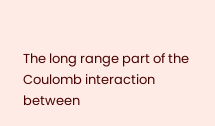The long range part of the Coulomb interaction between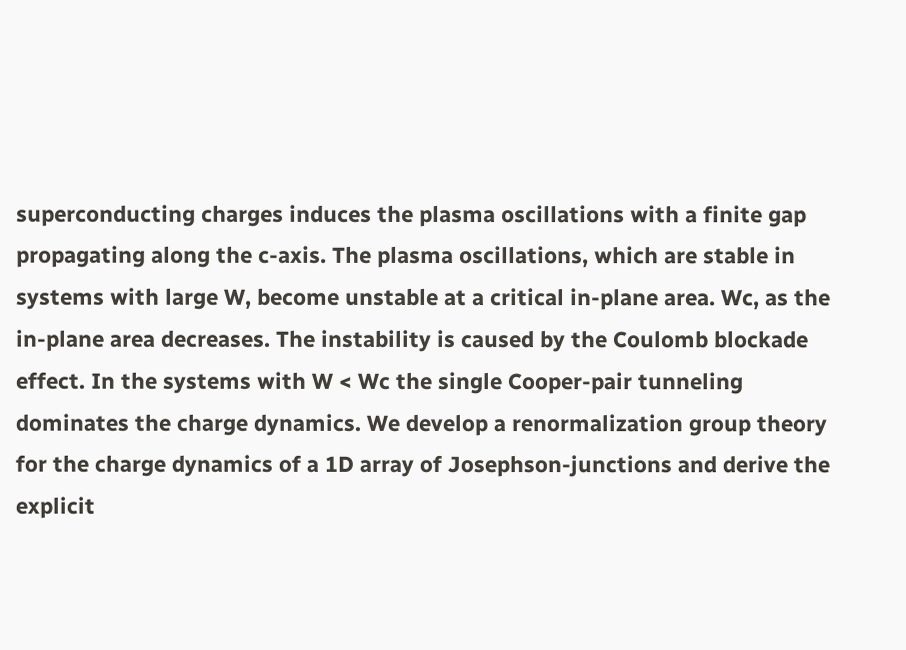superconducting charges induces the plasma oscillations with a finite gap propagating along the c-axis. The plasma oscillations, which are stable in systems with large W, become unstable at a critical in-plane area. Wc, as the in-plane area decreases. The instability is caused by the Coulomb blockade effect. In the systems with W < Wc the single Cooper-pair tunneling dominates the charge dynamics. We develop a renormalization group theory for the charge dynamics of a 1D array of Josephson-junctions and derive the explicit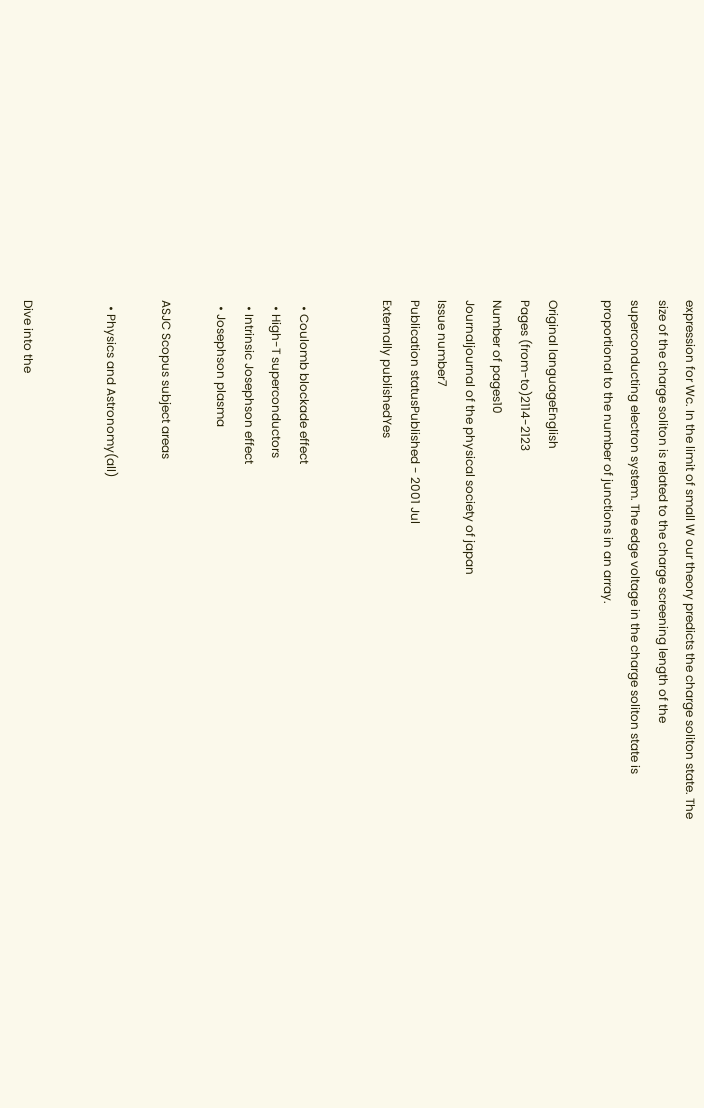expression for Wc. In the limit of small W our theory predicts the charge soliton state. The size of the charge soliton is related to the charge screening length of the superconducting electron system. The edge voltage in the charge soliton state is proportional to the number of junctions in an array.

Original languageEnglish
Pages (from-to)2114-2123
Number of pages10
Journaljournal of the physical society of japan
Issue number7
Publication statusPublished - 2001 Jul
Externally publishedYes


  • Coulomb blockade effect
  • High-T superconductors
  • Intrinsic Josephson effect
  • Josephson plasma

ASJC Scopus subject areas

  • Physics and Astronomy(all)


Dive into the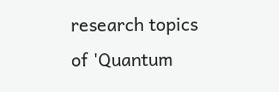research topics of 'Quantum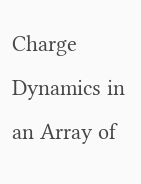Charge Dynamics in an Array of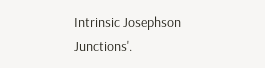Intrinsic Josephson Junctions'.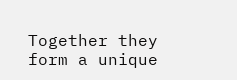Together they form a unique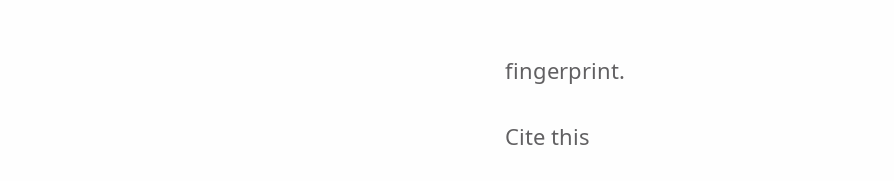fingerprint.

Cite this